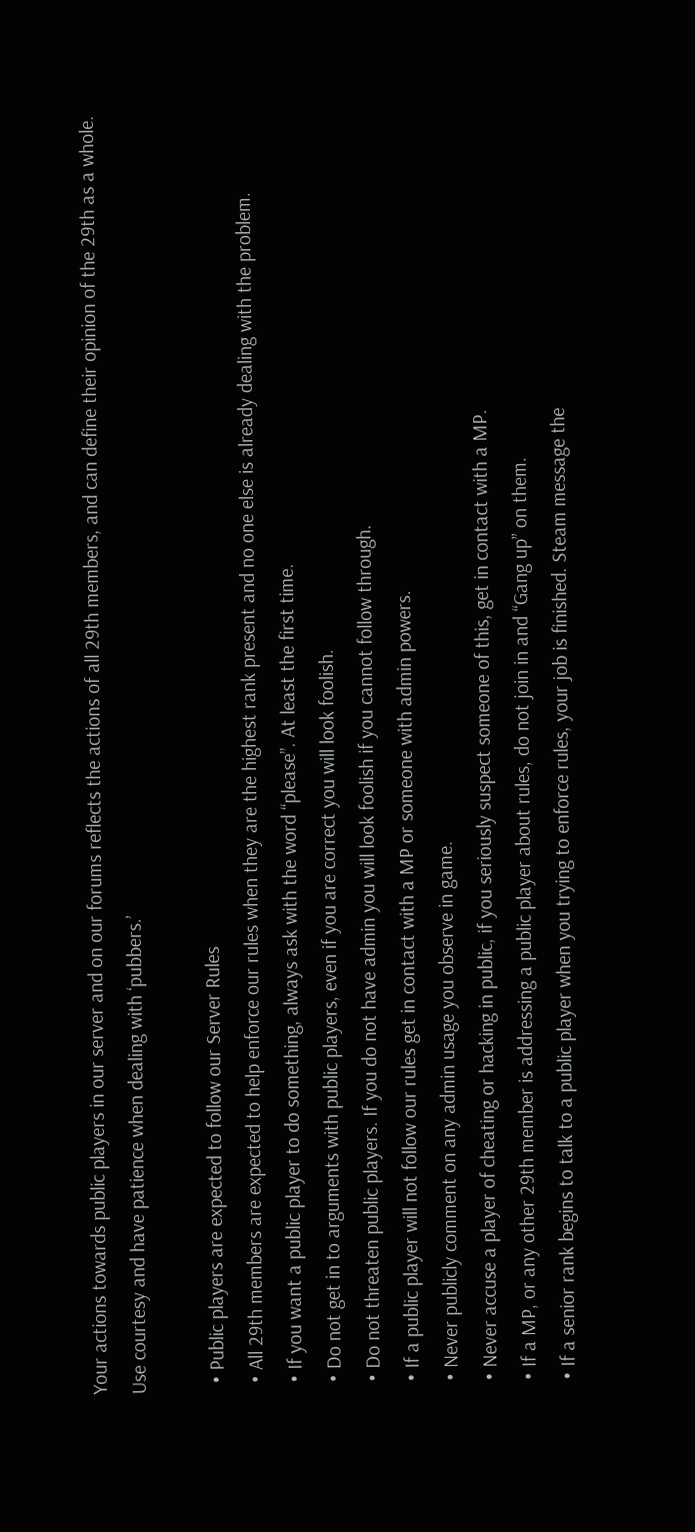Your actions towards public players in our server and on our forums reflects the actions of all 29th members, and can define their opinion of the 29th as a whole. Use courtesy and have patience when dealing with ‘pubbers.’

  • Public players are expected to follow our Server Rules
  • All 29th members are expected to help enforce our rules when they are the highest rank present and no one else is already dealing with the problem.
  • If you want a public player to do something, always ask with the word “please”. At least the first time.
  • Do not get in to arguments with public players, even if you are correct you will look foolish.
  • Do not threaten public players. If you do not have admin you will look foolish if you cannot follow through.
  • If a public player will not follow our rules get in contact with a MP or someone with admin powers.
  • Never publicly comment on any admin usage you observe in game.
  • Never accuse a player of cheating or hacking in public, if you seriously suspect someone of this, get in contact with a MP.
  • If a MP, or any other 29th member is addressing a public player about rules, do not join in and “Gang up” on them.
  • If a senior rank begins to talk to a public player when you trying to enforce rules, your job is finished. Steam message the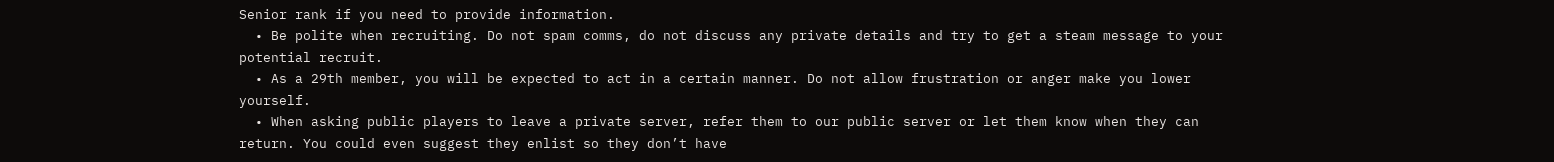Senior rank if you need to provide information.
  • Be polite when recruiting. Do not spam comms, do not discuss any private details and try to get a steam message to your potential recruit.
  • As a 29th member, you will be expected to act in a certain manner. Do not allow frustration or anger make you lower yourself.
  • When asking public players to leave a private server, refer them to our public server or let them know when they can return. You could even suggest they enlist so they don’t have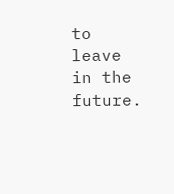to leave in the future.